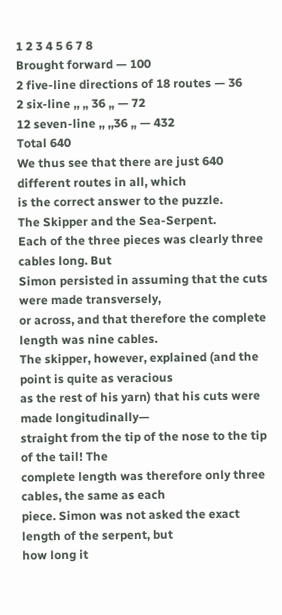1 2 3 4 5 6 7 8
Brought forward — 100
2 five-line directions of 18 routes — 36
2 six-line ,, „ 36 „ — 72
12 seven-line ,, ,,36 „ — 432
Total 640
We thus see that there are just 640 different routes in all, which
is the correct answer to the puzzle.
The Skipper and the Sea-Serpent.
Each of the three pieces was clearly three cables long. But
Simon persisted in assuming that the cuts were made transversely,
or across, and that therefore the complete length was nine cables.
The skipper, however, explained (and the point is quite as veracious
as the rest of his yarn) that his cuts were made longitudinally—
straight from the tip of the nose to the tip of the tail! The
complete length was therefore only three cables, the same as each
piece. Simon was not asked the exact length of the serpent, but
how long it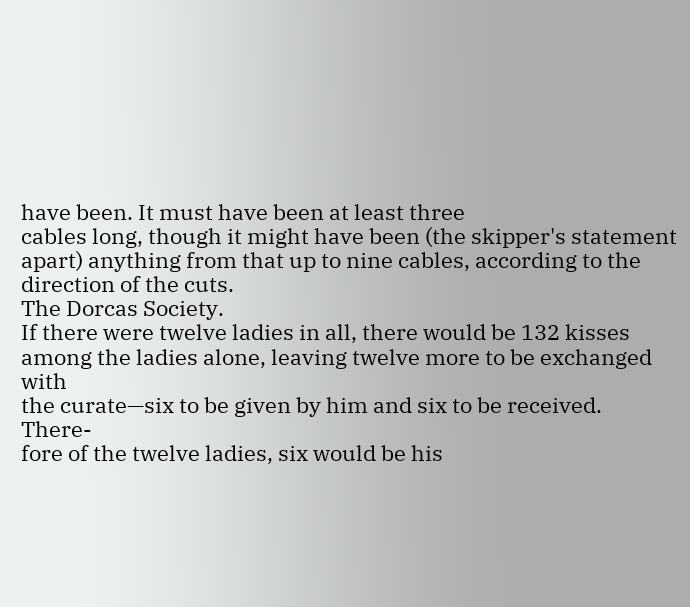have been. It must have been at least three
cables long, though it might have been (the skipper's statement
apart) anything from that up to nine cables, according to the
direction of the cuts.
The Dorcas Society.
If there were twelve ladies in all, there would be 132 kisses
among the ladies alone, leaving twelve more to be exchanged with
the curate—six to be given by him and six to be received. There-
fore of the twelve ladies, six would be his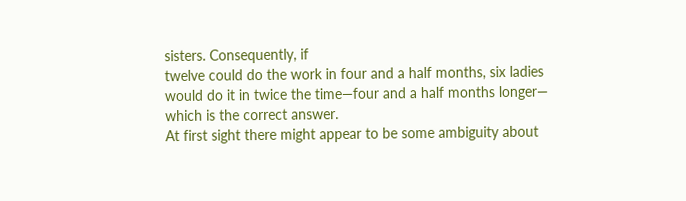sisters. Consequently, if
twelve could do the work in four and a half months, six ladies
would do it in twice the time—four and a half months longer—
which is the correct answer.
At first sight there might appear to be some ambiguity about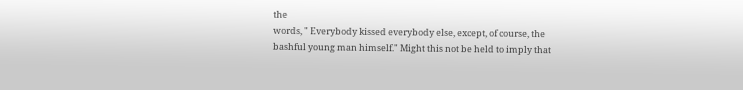the
words, " Everybody kissed everybody else, except, of course, the
bashful young man himself." Might this not be held to imply that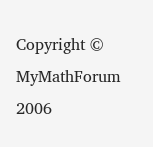Copyright © MyMathForum 2006